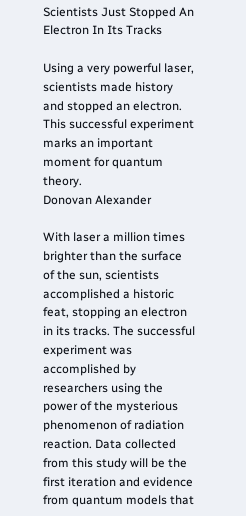Scientists Just Stopped An Electron In Its Tracks

Using a very powerful laser, scientists made history and stopped an electron. This successful experiment marks an important moment for quantum theory.
Donovan Alexander

With laser a million times brighter than the surface of the sun, scientists accomplished a historic feat, stopping an electron in its tracks. The successful experiment was accomplished by researchers using the power of the mysterious phenomenon of radiation reaction. Data collected from this study will be the first iteration and evidence from quantum models that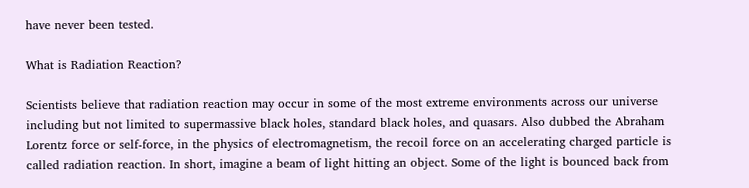have never been tested.

What is Radiation Reaction?

Scientists believe that radiation reaction may occur in some of the most extreme environments across our universe including but not limited to supermassive black holes, standard black holes, and quasars. Also dubbed the Abraham Lorentz force or self-force, in the physics of electromagnetism, the recoil force on an accelerating charged particle is called radiation reaction. In short, imagine a beam of light hitting an object. Some of the light is bounced back from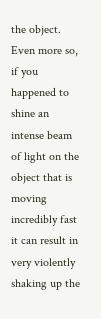the object. Even more so, if you happened to shine an intense beam of light on the object that is moving incredibly fast it can result in very violently shaking up the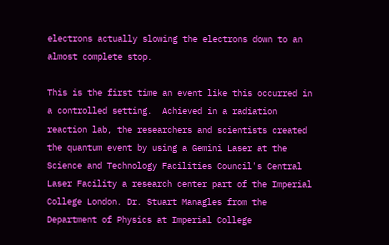electrons actually slowing the electrons down to an almost complete stop.

This is the first time an event like this occurred in a controlled setting.  Achieved in a radiation reaction lab, the researchers and scientists created the quantum event by using a Gemini Laser at the Science and Technology Facilities Council's Central Laser Facility a research center part of the Imperial College London. Dr. Stuart Managles from the Department of Physics at Imperial College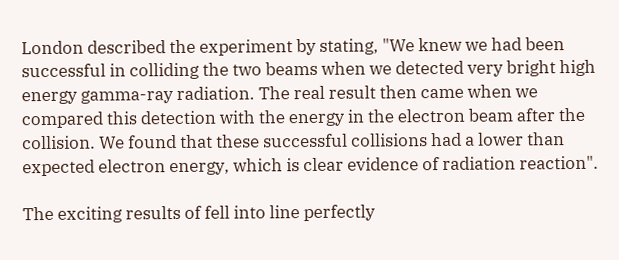London described the experiment by stating, "We knew we had been successful in colliding the two beams when we detected very bright high energy gamma-ray radiation. The real result then came when we compared this detection with the energy in the electron beam after the collision. We found that these successful collisions had a lower than expected electron energy, which is clear evidence of radiation reaction".

The exciting results of fell into line perfectly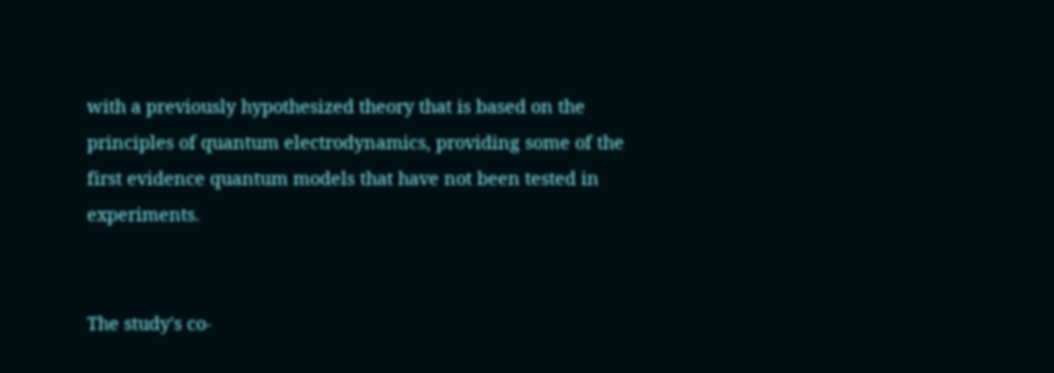with a previously hypothesized theory that is based on the principles of quantum electrodynamics, providing some of the first evidence quantum models that have not been tested in experiments.


The study's co-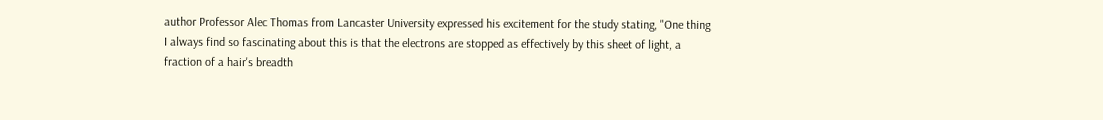author Professor Alec Thomas from Lancaster University expressed his excitement for the study stating, "One thing I always find so fascinating about this is that the electrons are stopped as effectively by this sheet of light, a fraction of a hair's breadth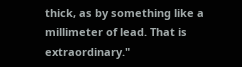thick, as by something like a millimeter of lead. That is extraordinary."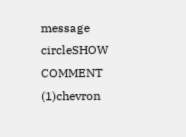message circleSHOW COMMENT (1)chevron